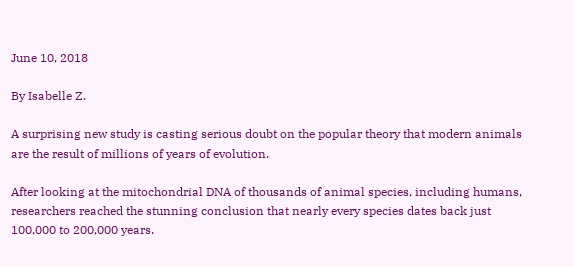June 10, 2018

By Isabelle Z.

A surprising new study is casting serious doubt on the popular theory that modern animals are the result of millions of years of evolution.

After looking at the mitochondrial DNA of thousands of animal species, including humans, researchers reached the stunning conclusion that nearly every species dates back just 100,000 to 200,000 years.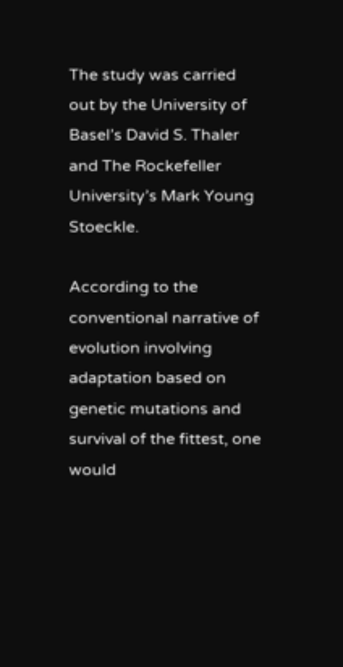The study was carried out by the University of Basel’s David S. Thaler and The Rockefeller University’s Mark Young Stoeckle.

According to the conventional narrative of evolution involving adaptation based on genetic mutations and survival of the fittest, one would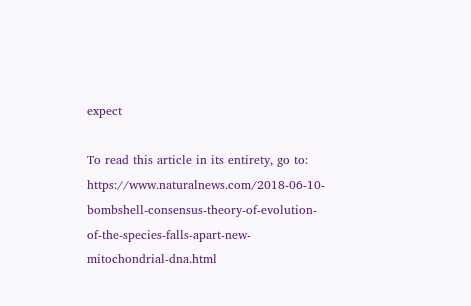expect

To read this article in its entirety, go to: https://www.naturalnews.com/2018-06-10-bombshell-consensus-theory-of-evolution-of-the-species-falls-apart-new-mitochondrial-dna.html